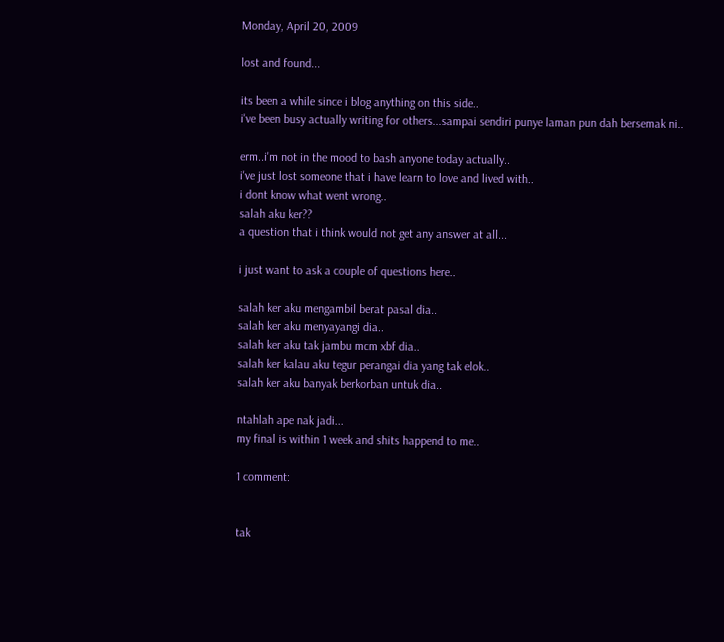Monday, April 20, 2009

lost and found...

its been a while since i blog anything on this side..
i've been busy actually writing for others...sampai sendiri punye laman pun dah bersemak ni..

erm..i'm not in the mood to bash anyone today actually..
i've just lost someone that i have learn to love and lived with..
i dont know what went wrong..
salah aku ker??
a question that i think would not get any answer at all...

i just want to ask a couple of questions here..

salah ker aku mengambil berat pasal dia..
salah ker aku menyayangi dia..
salah ker aku tak jambu mcm xbf dia..
salah ker kalau aku tegur perangai dia yang tak elok..
salah ker aku banyak berkorban untuk dia..

ntahlah ape nak jadi...
my final is within 1 week and shits happend to me..

1 comment:


tak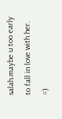salah.maybe u too early to fall in love with her. =)